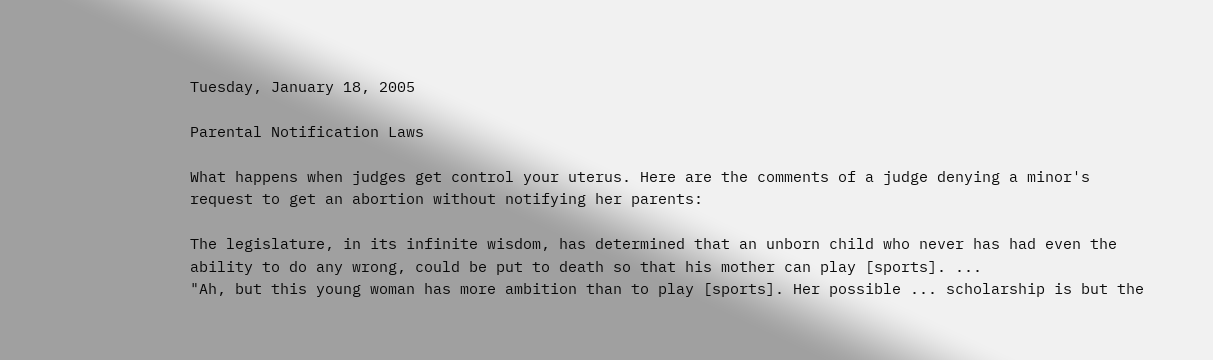Tuesday, January 18, 2005

Parental Notification Laws

What happens when judges get control your uterus. Here are the comments of a judge denying a minor's request to get an abortion without notifying her parents:

The legislature, in its infinite wisdom, has determined that an unborn child who never has had even the ability to do any wrong, could be put to death so that his mother can play [sports]. ...
"Ah, but this young woman has more ambition than to play [sports]. Her possible ... scholarship is but the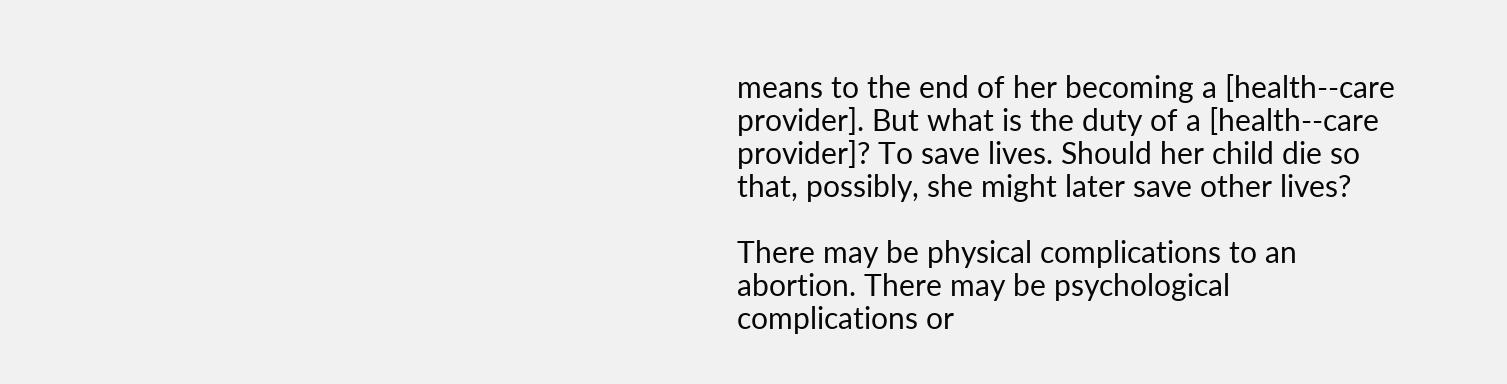means to the end of her becoming a [health--care provider]. But what is the duty of a [health--care provider]? To save lives. Should her child die so that, possibly, she might later save other lives?

There may be physical complications to an abortion. There may be psychological complications or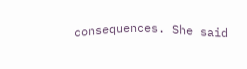consequences. She said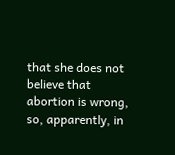that she does not believe that abortion is wrong, so, apparently, in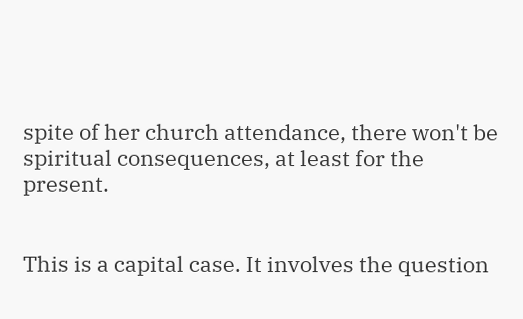spite of her church attendance, there won't be spiritual consequences, at least for the present.


This is a capital case. It involves the question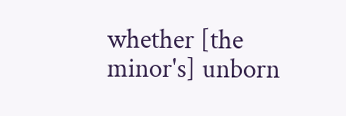whether [the minor's] unborn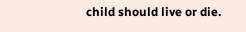child should live or die.